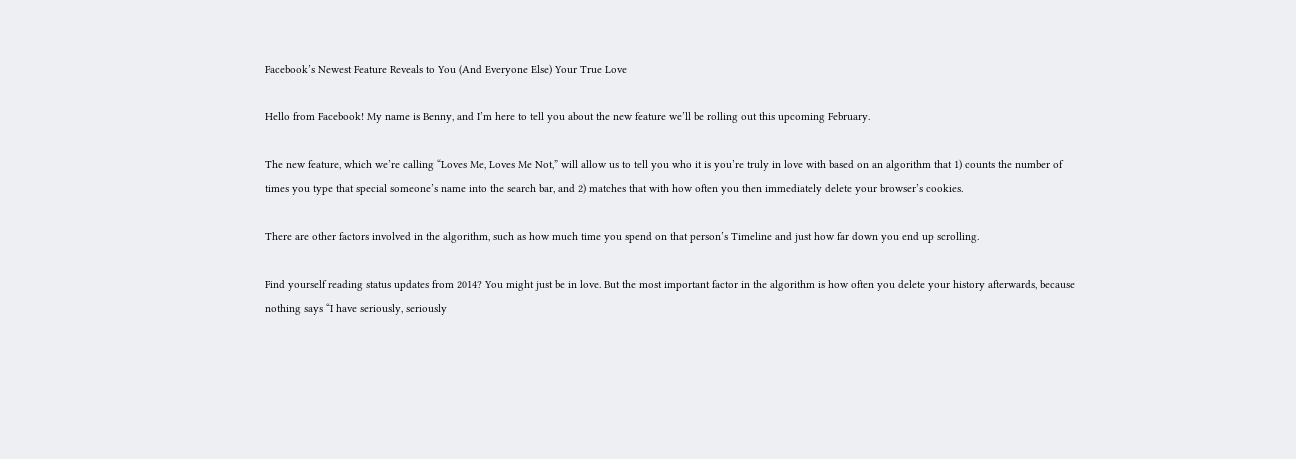Facebook’s Newest Feature Reveals to You (And Everyone Else) Your True Love

Hello from Facebook! My name is Benny, and I’m here to tell you about the new feature we’ll be rolling out this upcoming February.

The new feature, which we’re calling “Loves Me, Loves Me Not,” will allow us to tell you who it is you’re truly in love with based on an algorithm that 1) counts the number of times you type that special someone’s name into the search bar, and 2) matches that with how often you then immediately delete your browser’s cookies.

There are other factors involved in the algorithm, such as how much time you spend on that person’s Timeline and just how far down you end up scrolling.

Find yourself reading status updates from 2014? You might just be in love. But the most important factor in the algorithm is how often you delete your history afterwards, because nothing says “I have seriously, seriously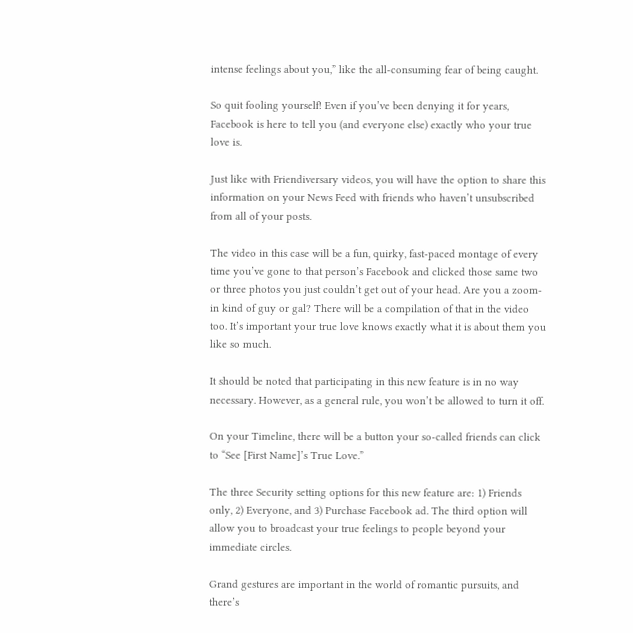intense feelings about you,” like the all-consuming fear of being caught.

So quit fooling yourself! Even if you’ve been denying it for years, Facebook is here to tell you (and everyone else) exactly who your true love is.

Just like with Friendiversary videos, you will have the option to share this information on your News Feed with friends who haven’t unsubscribed from all of your posts.

The video in this case will be a fun, quirky, fast-paced montage of every time you’ve gone to that person’s Facebook and clicked those same two or three photos you just couldn’t get out of your head. Are you a zoom-in kind of guy or gal? There will be a compilation of that in the video too. It’s important your true love knows exactly what it is about them you like so much.

It should be noted that participating in this new feature is in no way necessary. However, as a general rule, you won’t be allowed to turn it off.

On your Timeline, there will be a button your so-called friends can click to “See [First Name]’s True Love.”

The three Security setting options for this new feature are: 1) Friends only, 2) Everyone, and 3) Purchase Facebook ad. The third option will allow you to broadcast your true feelings to people beyond your immediate circles.

Grand gestures are important in the world of romantic pursuits, and there’s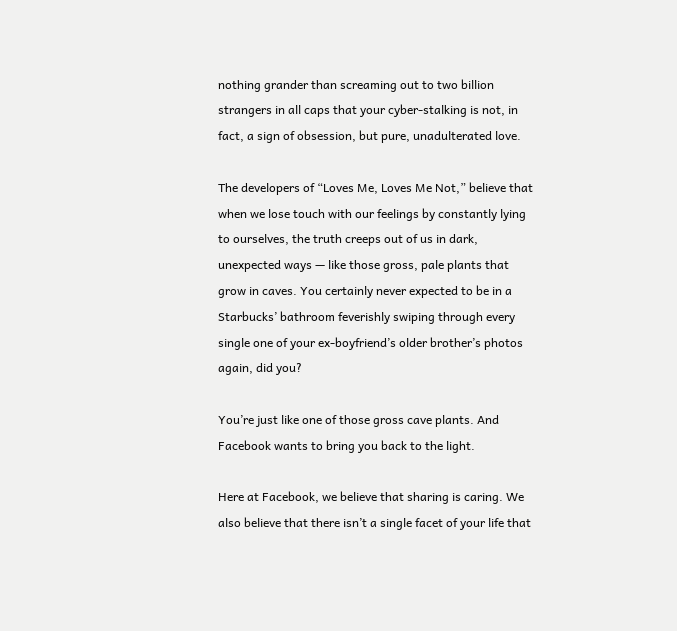nothing grander than screaming out to two billion strangers in all caps that your cyber-stalking is not, in fact, a sign of obsession, but pure, unadulterated love.

The developers of “Loves Me, Loves Me Not,” believe that when we lose touch with our feelings by constantly lying to ourselves, the truth creeps out of us in dark, unexpected ways — like those gross, pale plants that grow in caves. You certainly never expected to be in a Starbucks’ bathroom feverishly swiping through every single one of your ex-boyfriend’s older brother’s photos again, did you?

You’re just like one of those gross cave plants. And Facebook wants to bring you back to the light.

Here at Facebook, we believe that sharing is caring. We also believe that there isn’t a single facet of your life that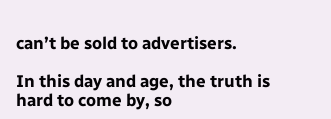can’t be sold to advertisers.

In this day and age, the truth is hard to come by, so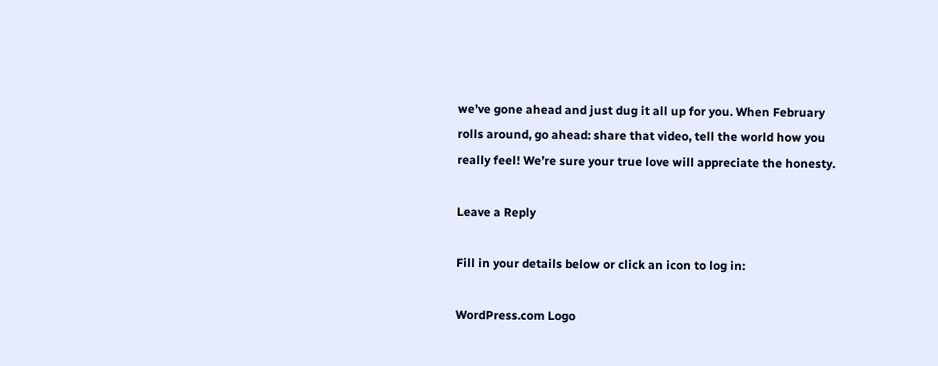we’ve gone ahead and just dug it all up for you. When February rolls around, go ahead: share that video, tell the world how you really feel! We’re sure your true love will appreciate the honesty.

Leave a Reply

Fill in your details below or click an icon to log in:

WordPress.com Logo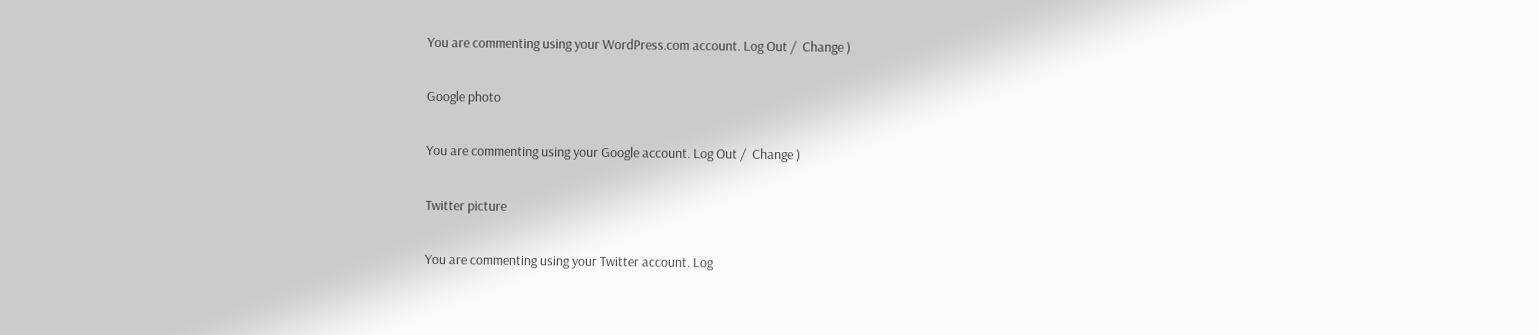You are commenting using your WordPress.com account. Log Out /  Change )

Google photo

You are commenting using your Google account. Log Out /  Change )

Twitter picture

You are commenting using your Twitter account. Log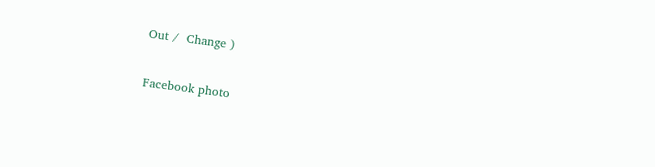Out /  Change )

Facebook photo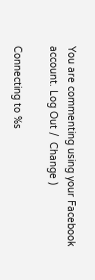You are commenting using your Facebook account. Log Out /  Change )

Connecting to %s